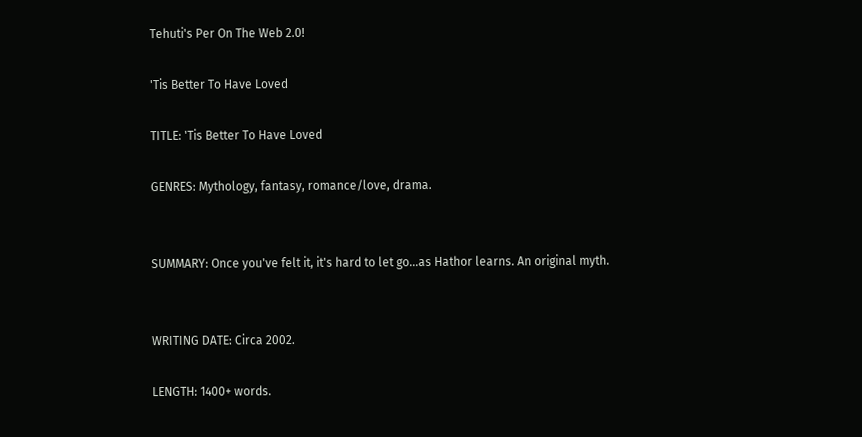Tehuti's Per On The Web 2.0!

'Tis Better To Have Loved

TITLE: 'Tis Better To Have Loved

GENRES: Mythology, fantasy, romance/love, drama.


SUMMARY: Once you've felt it, it's hard to let go...as Hathor learns. An original myth.


WRITING DATE: Circa 2002.

LENGTH: 1400+ words.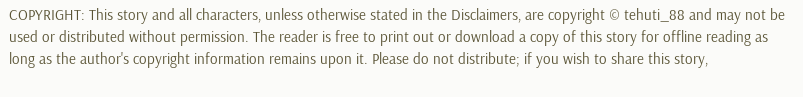COPYRIGHT: This story and all characters, unless otherwise stated in the Disclaimers, are copyright © tehuti_88 and may not be used or distributed without permission. The reader is free to print out or download a copy of this story for offline reading as long as the author's copyright information remains upon it. Please do not distribute; if you wish to share this story,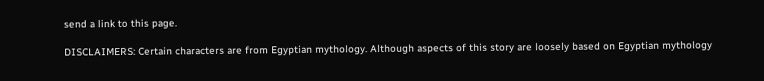send a link to this page.

DISCLAIMERS: Certain characters are from Egyptian mythology. Although aspects of this story are loosely based on Egyptian mythology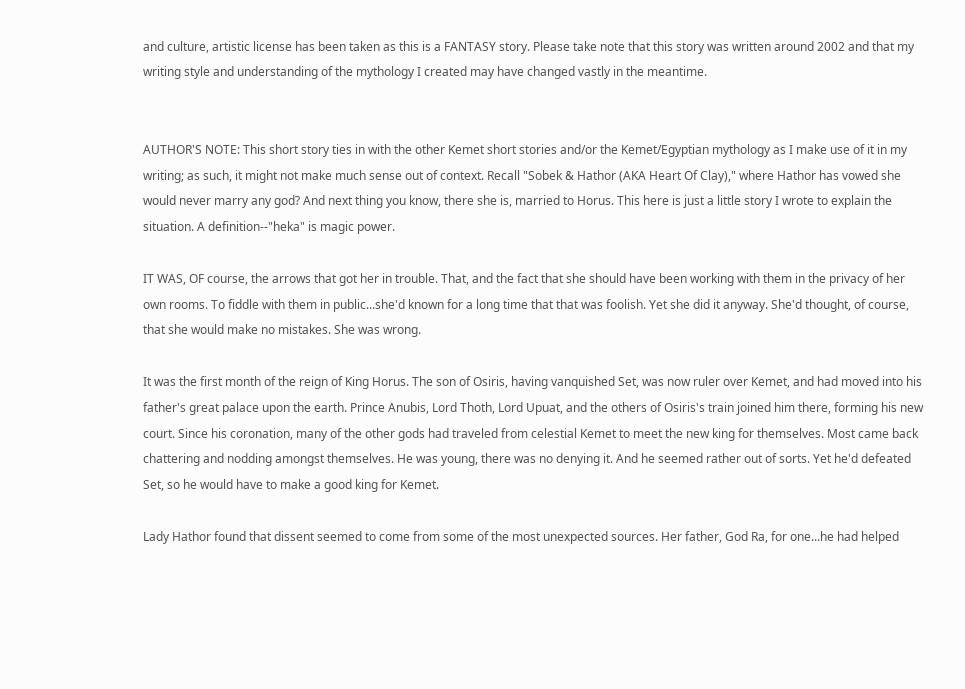and culture, artistic license has been taken as this is a FANTASY story. Please take note that this story was written around 2002 and that my writing style and understanding of the mythology I created may have changed vastly in the meantime.


AUTHOR'S NOTE: This short story ties in with the other Kemet short stories and/or the Kemet/Egyptian mythology as I make use of it in my writing; as such, it might not make much sense out of context. Recall "Sobek & Hathor (AKA Heart Of Clay)," where Hathor has vowed she would never marry any god? And next thing you know, there she is, married to Horus. This here is just a little story I wrote to explain the situation. A definition--"heka" is magic power.

IT WAS, OF course, the arrows that got her in trouble. That, and the fact that she should have been working with them in the privacy of her own rooms. To fiddle with them in public...she'd known for a long time that that was foolish. Yet she did it anyway. She'd thought, of course, that she would make no mistakes. She was wrong.

It was the first month of the reign of King Horus. The son of Osiris, having vanquished Set, was now ruler over Kemet, and had moved into his father's great palace upon the earth. Prince Anubis, Lord Thoth, Lord Upuat, and the others of Osiris's train joined him there, forming his new court. Since his coronation, many of the other gods had traveled from celestial Kemet to meet the new king for themselves. Most came back chattering and nodding amongst themselves. He was young, there was no denying it. And he seemed rather out of sorts. Yet he'd defeated Set, so he would have to make a good king for Kemet.

Lady Hathor found that dissent seemed to come from some of the most unexpected sources. Her father, God Ra, for one...he had helped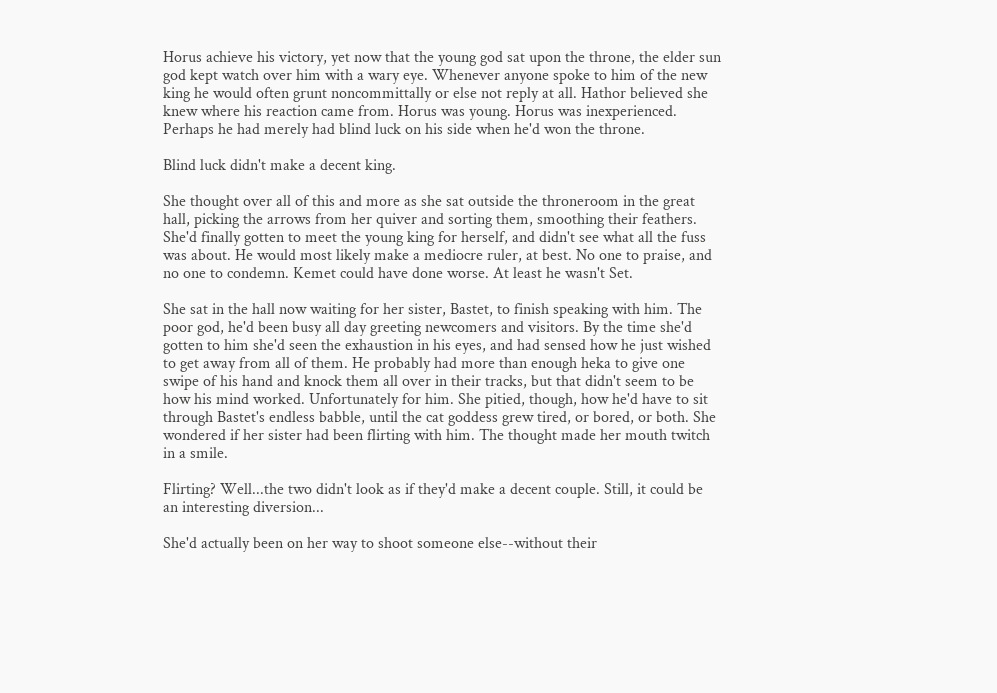Horus achieve his victory, yet now that the young god sat upon the throne, the elder sun god kept watch over him with a wary eye. Whenever anyone spoke to him of the new king he would often grunt noncommittally or else not reply at all. Hathor believed she knew where his reaction came from. Horus was young. Horus was inexperienced. Perhaps he had merely had blind luck on his side when he'd won the throne.

Blind luck didn't make a decent king.

She thought over all of this and more as she sat outside the throneroom in the great hall, picking the arrows from her quiver and sorting them, smoothing their feathers. She'd finally gotten to meet the young king for herself, and didn't see what all the fuss was about. He would most likely make a mediocre ruler, at best. No one to praise, and no one to condemn. Kemet could have done worse. At least he wasn't Set.

She sat in the hall now waiting for her sister, Bastet, to finish speaking with him. The poor god, he'd been busy all day greeting newcomers and visitors. By the time she'd gotten to him she'd seen the exhaustion in his eyes, and had sensed how he just wished to get away from all of them. He probably had more than enough heka to give one swipe of his hand and knock them all over in their tracks, but that didn't seem to be how his mind worked. Unfortunately for him. She pitied, though, how he'd have to sit through Bastet's endless babble, until the cat goddess grew tired, or bored, or both. She wondered if her sister had been flirting with him. The thought made her mouth twitch in a smile.

Flirting? Well...the two didn't look as if they'd make a decent couple. Still, it could be an interesting diversion...

She'd actually been on her way to shoot someone else--without their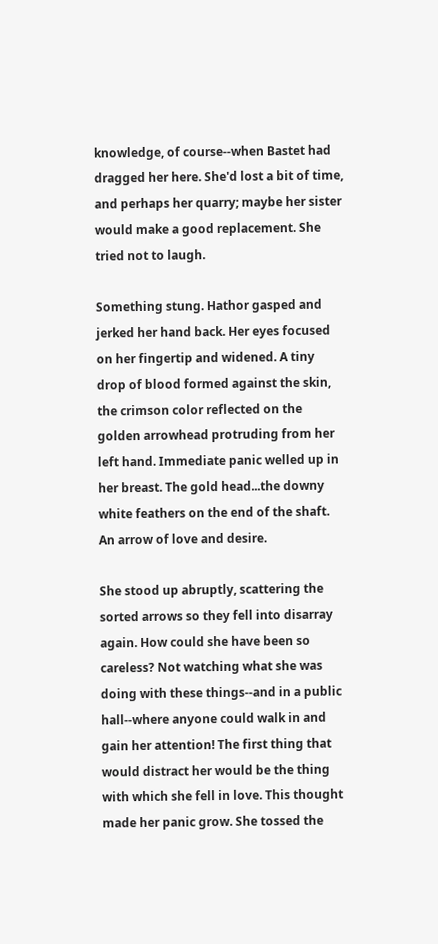knowledge, of course--when Bastet had dragged her here. She'd lost a bit of time, and perhaps her quarry; maybe her sister would make a good replacement. She tried not to laugh.

Something stung. Hathor gasped and jerked her hand back. Her eyes focused on her fingertip and widened. A tiny drop of blood formed against the skin, the crimson color reflected on the golden arrowhead protruding from her left hand. Immediate panic welled up in her breast. The gold head...the downy white feathers on the end of the shaft. An arrow of love and desire.

She stood up abruptly, scattering the sorted arrows so they fell into disarray again. How could she have been so careless? Not watching what she was doing with these things--and in a public hall--where anyone could walk in and gain her attention! The first thing that would distract her would be the thing with which she fell in love. This thought made her panic grow. She tossed the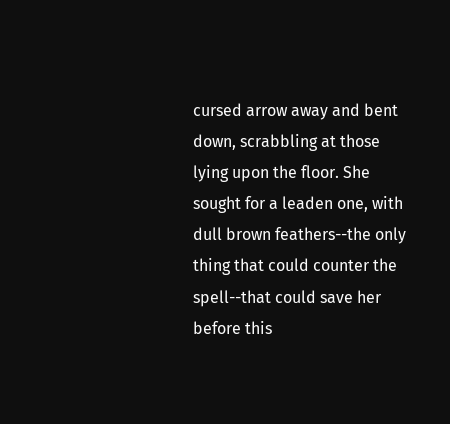cursed arrow away and bent down, scrabbling at those lying upon the floor. She sought for a leaden one, with dull brown feathers--the only thing that could counter the spell--that could save her before this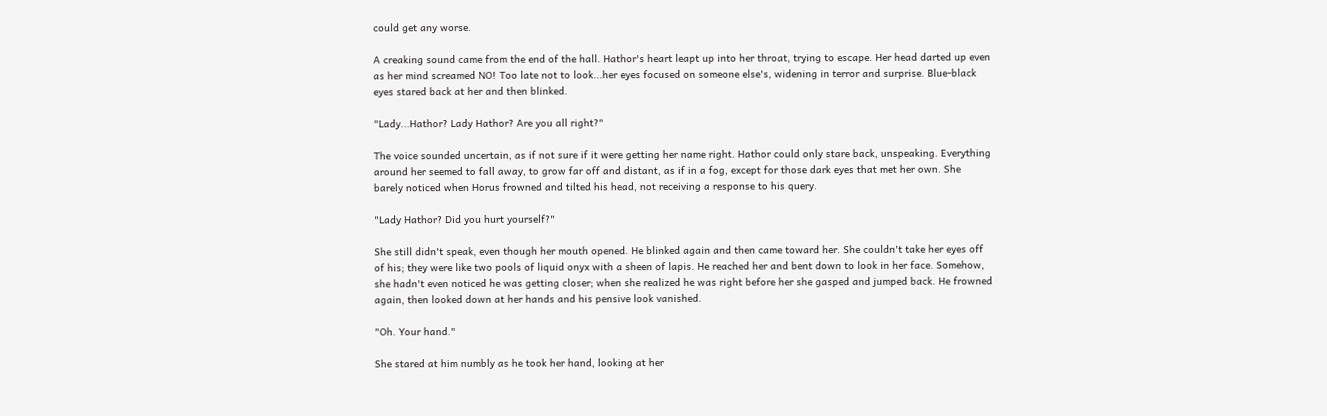could get any worse.

A creaking sound came from the end of the hall. Hathor's heart leapt up into her throat, trying to escape. Her head darted up even as her mind screamed NO! Too late not to look...her eyes focused on someone else's, widening in terror and surprise. Blue-black eyes stared back at her and then blinked.

"Lady...Hathor? Lady Hathor? Are you all right?"

The voice sounded uncertain, as if not sure if it were getting her name right. Hathor could only stare back, unspeaking. Everything around her seemed to fall away, to grow far off and distant, as if in a fog, except for those dark eyes that met her own. She barely noticed when Horus frowned and tilted his head, not receiving a response to his query.

"Lady Hathor? Did you hurt yourself?"

She still didn't speak, even though her mouth opened. He blinked again and then came toward her. She couldn't take her eyes off of his; they were like two pools of liquid onyx with a sheen of lapis. He reached her and bent down to look in her face. Somehow, she hadn't even noticed he was getting closer; when she realized he was right before her she gasped and jumped back. He frowned again, then looked down at her hands and his pensive look vanished.

"Oh. Your hand."

She stared at him numbly as he took her hand, looking at her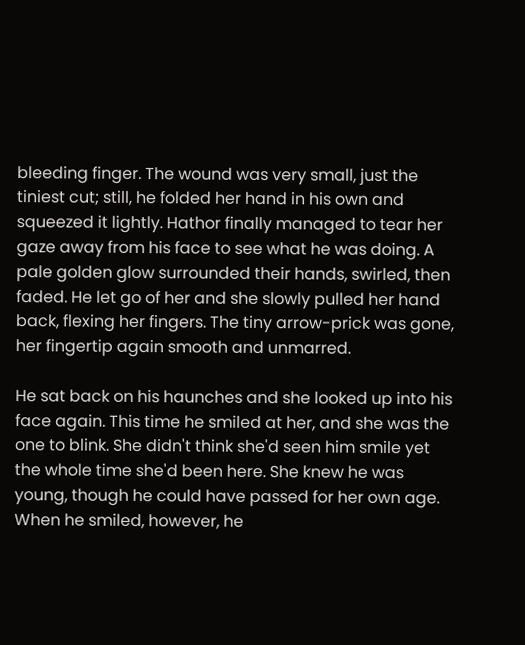bleeding finger. The wound was very small, just the tiniest cut; still, he folded her hand in his own and squeezed it lightly. Hathor finally managed to tear her gaze away from his face to see what he was doing. A pale golden glow surrounded their hands, swirled, then faded. He let go of her and she slowly pulled her hand back, flexing her fingers. The tiny arrow-prick was gone, her fingertip again smooth and unmarred.

He sat back on his haunches and she looked up into his face again. This time he smiled at her, and she was the one to blink. She didn't think she'd seen him smile yet the whole time she'd been here. She knew he was young, though he could have passed for her own age. When he smiled, however, he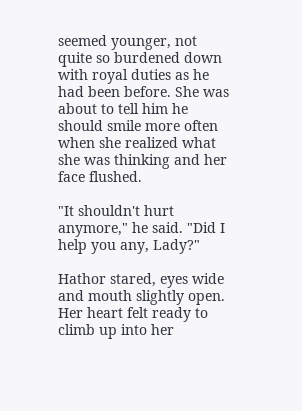seemed younger, not quite so burdened down with royal duties as he had been before. She was about to tell him he should smile more often when she realized what she was thinking and her face flushed.

"It shouldn't hurt anymore," he said. "Did I help you any, Lady?"

Hathor stared, eyes wide and mouth slightly open. Her heart felt ready to climb up into her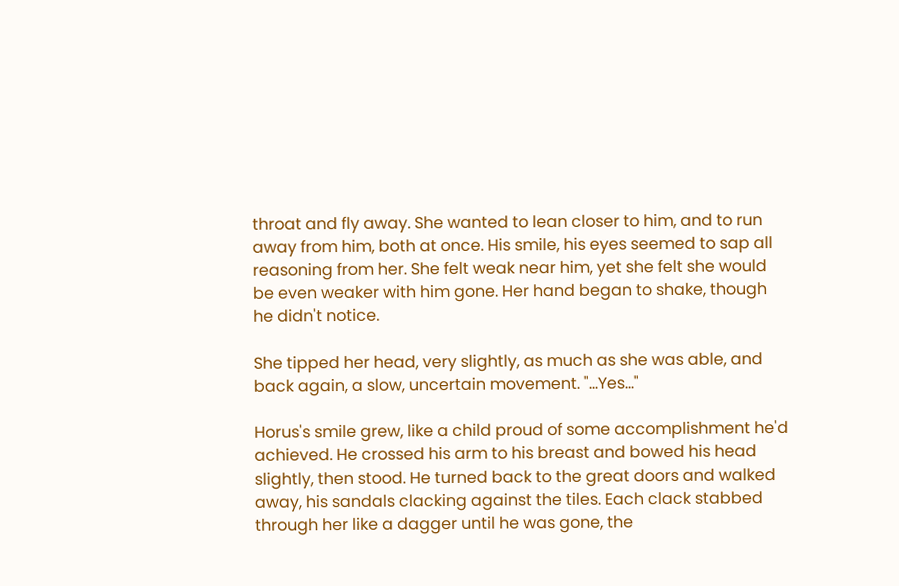throat and fly away. She wanted to lean closer to him, and to run away from him, both at once. His smile, his eyes seemed to sap all reasoning from her. She felt weak near him, yet she felt she would be even weaker with him gone. Her hand began to shake, though he didn't notice.

She tipped her head, very slightly, as much as she was able, and back again, a slow, uncertain movement. "...Yes..."

Horus's smile grew, like a child proud of some accomplishment he'd achieved. He crossed his arm to his breast and bowed his head slightly, then stood. He turned back to the great doors and walked away, his sandals clacking against the tiles. Each clack stabbed through her like a dagger until he was gone, the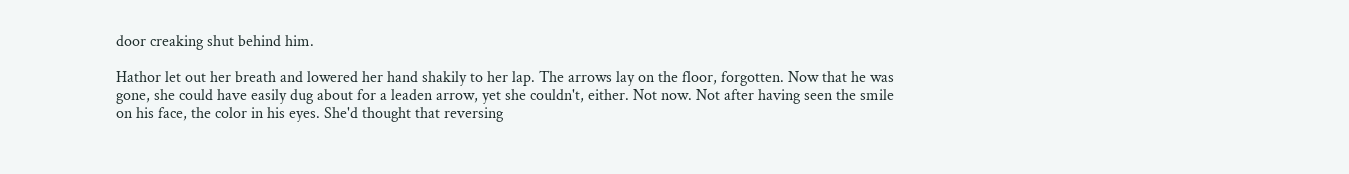door creaking shut behind him.

Hathor let out her breath and lowered her hand shakily to her lap. The arrows lay on the floor, forgotten. Now that he was gone, she could have easily dug about for a leaden arrow, yet she couldn't, either. Not now. Not after having seen the smile on his face, the color in his eyes. She'd thought that reversing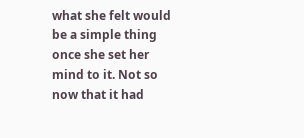what she felt would be a simple thing once she set her mind to it. Not so now that it had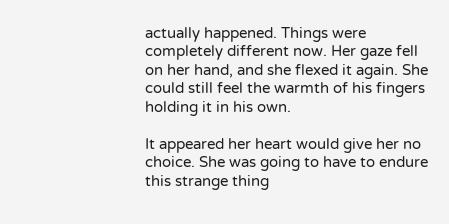actually happened. Things were completely different now. Her gaze fell on her hand, and she flexed it again. She could still feel the warmth of his fingers holding it in his own.

It appeared her heart would give her no choice. She was going to have to endure this strange thing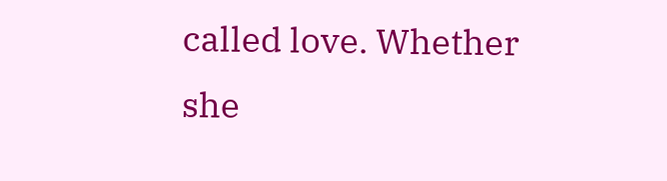called love. Whether she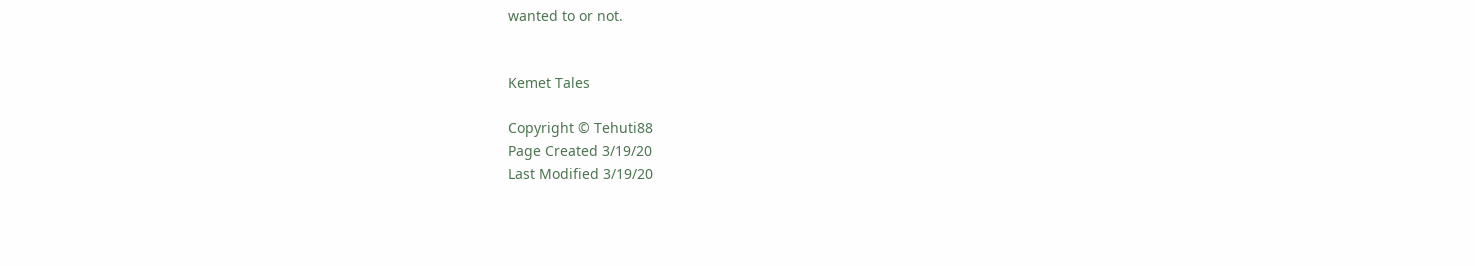wanted to or not.


Kemet Tales

Copyright © Tehuti88
Page Created 3/19/20
Last Modified 3/19/20